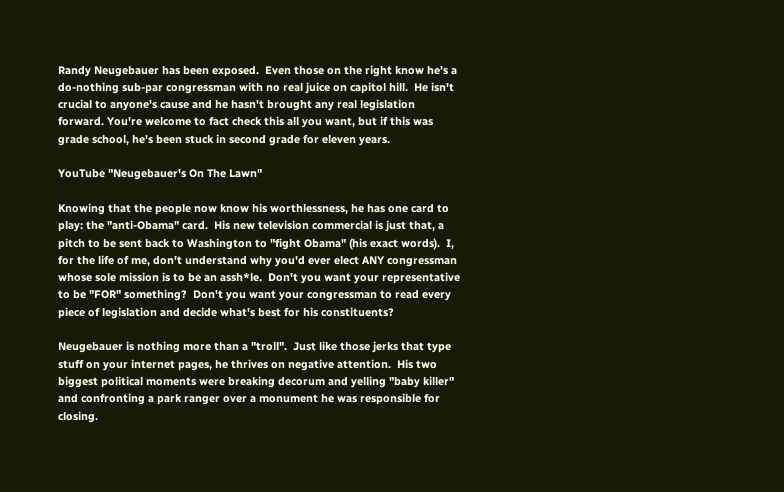Randy Neugebauer has been exposed.  Even those on the right know he's a do-nothing sub-par congressman with no real juice on capitol hill.  He isn't crucial to anyone's cause and he hasn't brought any real legislation forward. You're welcome to fact check this all you want, but if this was grade school, he's been stuck in second grade for eleven years.

YouTube "Neugebauer's On The Lawn"

Knowing that the people now know his worthlessness, he has one card to play: the "anti-Obama" card.  His new television commercial is just that, a pitch to be sent back to Washington to "fight Obama" (his exact words).  I, for the life of me, don't understand why you'd ever elect ANY congressman whose sole mission is to be an assh*le.  Don't you want your representative to be "FOR" something?  Don't you want your congressman to read every piece of legislation and decide what's best for his constituents?

Neugebauer is nothing more than a "troll".  Just like those jerks that type stuff on your internet pages, he thrives on negative attention.  His two biggest political moments were breaking decorum and yelling "baby killer" and confronting a park ranger over a monument he was responsible for closing.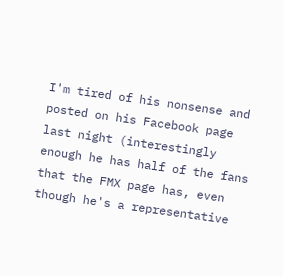I'm tired of his nonsense and posted on his Facebook page last night (interestingly enough he has half of the fans that the FMX page has, even though he's a representative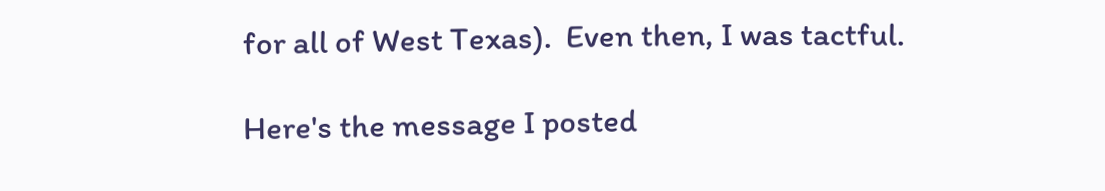for all of West Texas).  Even then, I was tactful.

Here's the message I posted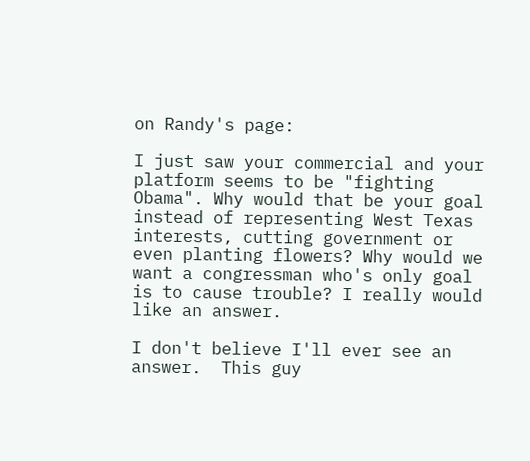on Randy's page:

I just saw your commercial and your platform seems to be "fighting Obama". Why would that be your goal instead of representing West Texas interests, cutting government or even planting flowers? Why would we want a congressman who's only goal is to cause trouble? I really would like an answer.

I don't believe I'll ever see an answer.  This guy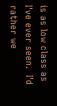is as low class as I've ever seen.  I'd rather we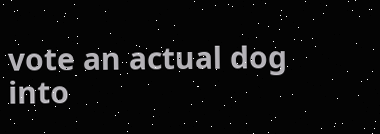vote an actual dog into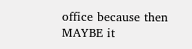office because then MAYBE it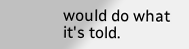would do what it's told.